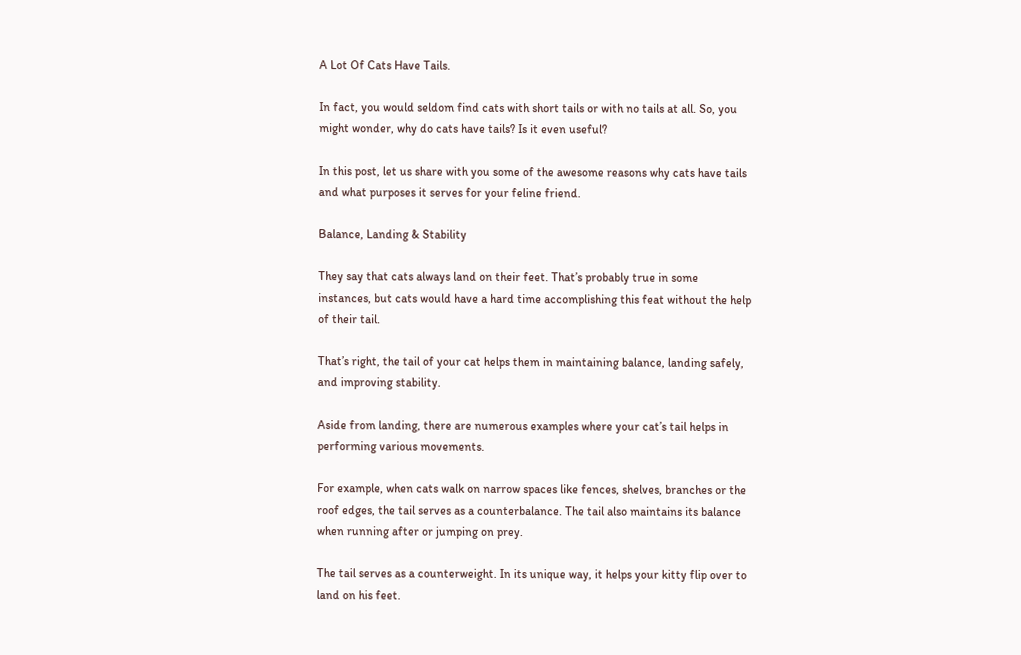A Lot Of Cats Have Tails.

In fact, you would seldom find cats with short tails or with no tails at all. So, you might wonder, why do cats have tails? Is it even useful?

In this post, let us share with you some of the awesome reasons why cats have tails and what purposes it serves for your feline friend.

Balance, Landing & Stability

They say that cats always land on their feet. That’s probably true in some instances, but cats would have a hard time accomplishing this feat without the help of their tail.

That’s right, the tail of your cat helps them in maintaining balance, landing safely, and improving stability.

Aside from landing, there are numerous examples where your cat’s tail helps in performing various movements.

For example, when cats walk on narrow spaces like fences, shelves, branches or the roof edges, the tail serves as a counterbalance. The tail also maintains its balance when running after or jumping on prey.

The tail serves as a counterweight. In its unique way, it helps your kitty flip over to land on his feet.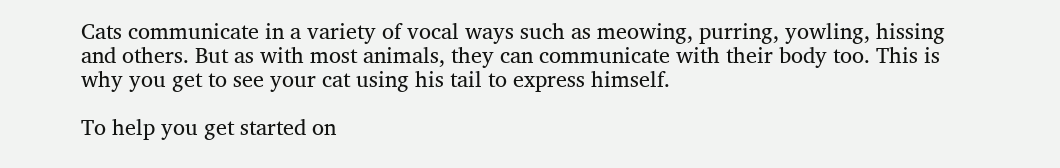Cats communicate in a variety of vocal ways such as meowing, purring, yowling, hissing and others. But as with most animals, they can communicate with their body too. This is why you get to see your cat using his tail to express himself.

To help you get started on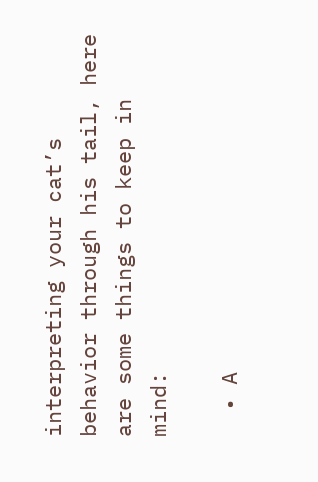interpreting your cat’s behavior through his tail, here are some things to keep in mind:

  • A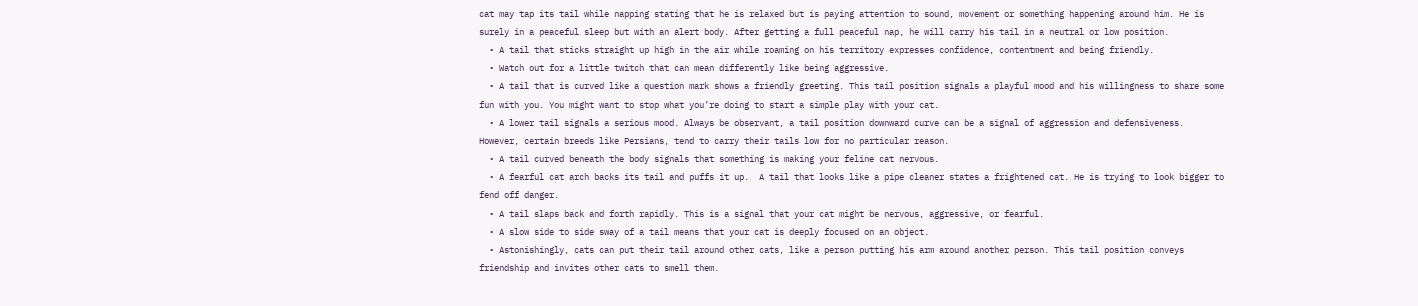cat may tap its tail while napping stating that he is relaxed but is paying attention to sound, movement or something happening around him. He is surely in a peaceful sleep but with an alert body. After getting a full peaceful nap, he will carry his tail in a neutral or low position.
  • A tail that sticks straight up high in the air while roaming on his territory expresses confidence, contentment and being friendly.
  • Watch out for a little twitch that can mean differently like being aggressive.
  • A tail that is curved like a question mark shows a friendly greeting. This tail position signals a playful mood and his willingness to share some fun with you. You might want to stop what you’re doing to start a simple play with your cat.
  • A lower tail signals a serious mood. Always be observant, a tail position downward curve can be a signal of aggression and defensiveness. However, certain breeds like Persians, tend to carry their tails low for no particular reason.
  • A tail curved beneath the body signals that something is making your feline cat nervous.
  • A fearful cat arch backs its tail and puffs it up.  A tail that looks like a pipe cleaner states a frightened cat. He is trying to look bigger to fend off danger.
  • A tail slaps back and forth rapidly. This is a signal that your cat might be nervous, aggressive, or fearful.
  • A slow side to side sway of a tail means that your cat is deeply focused on an object.
  • Astonishingly, cats can put their tail around other cats, like a person putting his arm around another person. This tail position conveys friendship and invites other cats to smell them.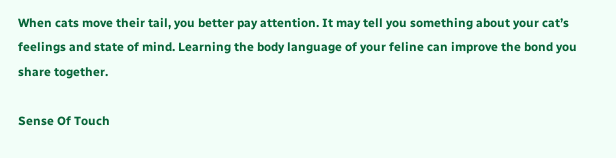When cats move their tail, you better pay attention. It may tell you something about your cat’s feelings and state of mind. Learning the body language of your feline can improve the bond you share together.

Sense Of Touch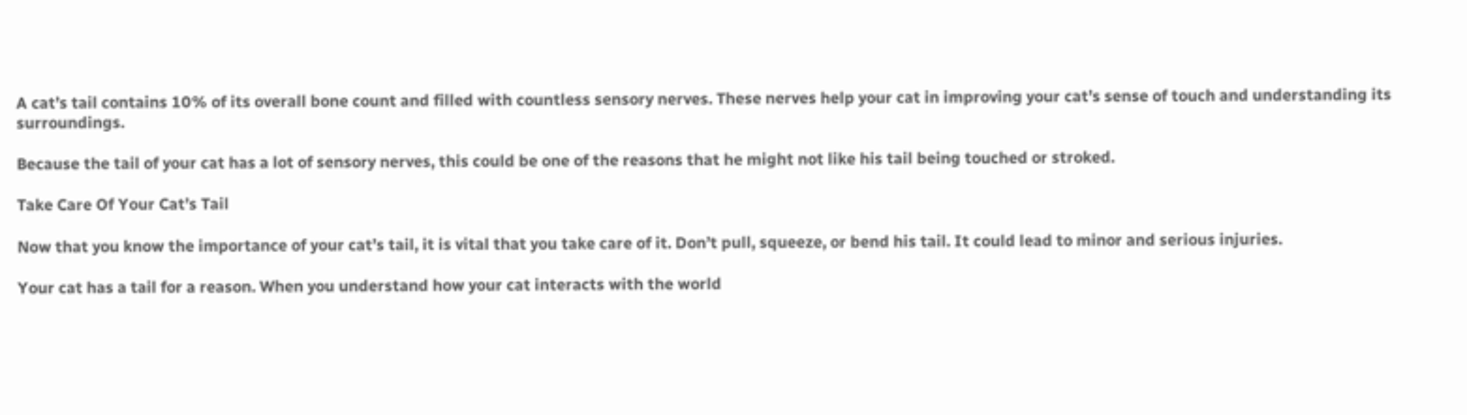A cat’s tail contains 10% of its overall bone count and filled with countless sensory nerves. These nerves help your cat in improving your cat’s sense of touch and understanding its surroundings.

Because the tail of your cat has a lot of sensory nerves, this could be one of the reasons that he might not like his tail being touched or stroked.

Take Care Of Your Cat’s Tail

Now that you know the importance of your cat’s tail, it is vital that you take care of it. Don’t pull, squeeze, or bend his tail. It could lead to minor and serious injuries.

Your cat has a tail for a reason. When you understand how your cat interacts with the world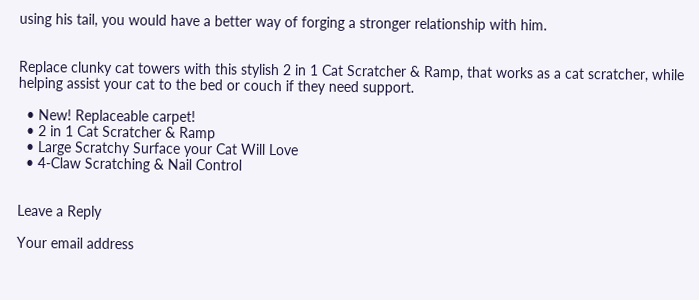using his tail, you would have a better way of forging a stronger relationship with him.


Replace clunky cat towers with this stylish 2 in 1 Cat Scratcher & Ramp, that works as a cat scratcher, while helping assist your cat to the bed or couch if they need support.

  • New! Replaceable carpet!
  • 2 in 1 Cat Scratcher & Ramp
  • Large Scratchy Surface your Cat Will Love
  • 4-Claw Scratching & Nail Control


Leave a Reply

Your email address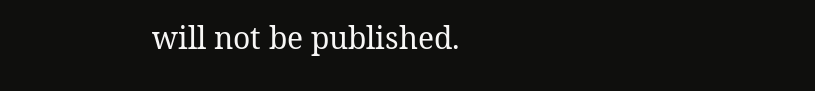will not be published.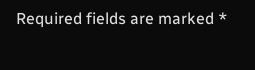Required fields are marked *